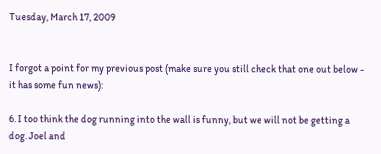Tuesday, March 17, 2009


I forgot a point for my previous post (make sure you still check that one out below - it has some fun news):

6. I too think the dog running into the wall is funny, but we will not be getting a dog. Joel and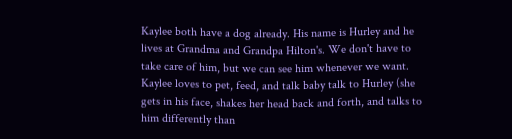Kaylee both have a dog already. His name is Hurley and he lives at Grandma and Grandpa Hilton's. We don't have to take care of him, but we can see him whenever we want. Kaylee loves to pet, feed, and talk baby talk to Hurley (she gets in his face, shakes her head back and forth, and talks to him differently than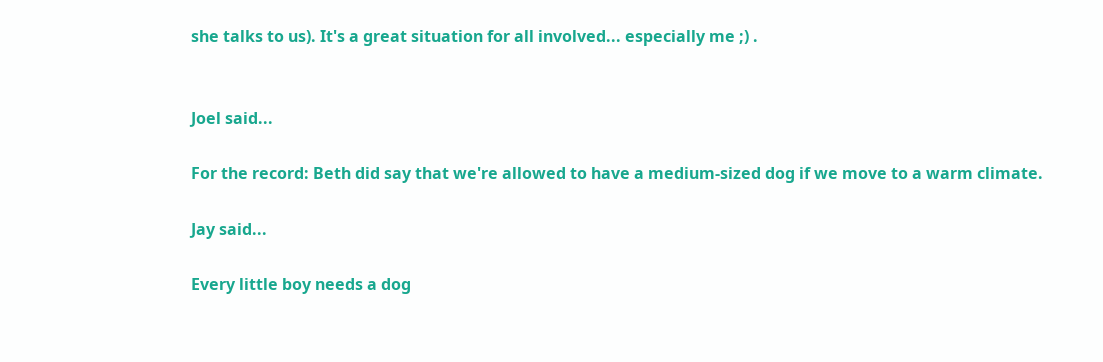she talks to us). It's a great situation for all involved... especially me ;) .


Joel said...

For the record: Beth did say that we're allowed to have a medium-sized dog if we move to a warm climate.

Jay said...

Every little boy needs a dog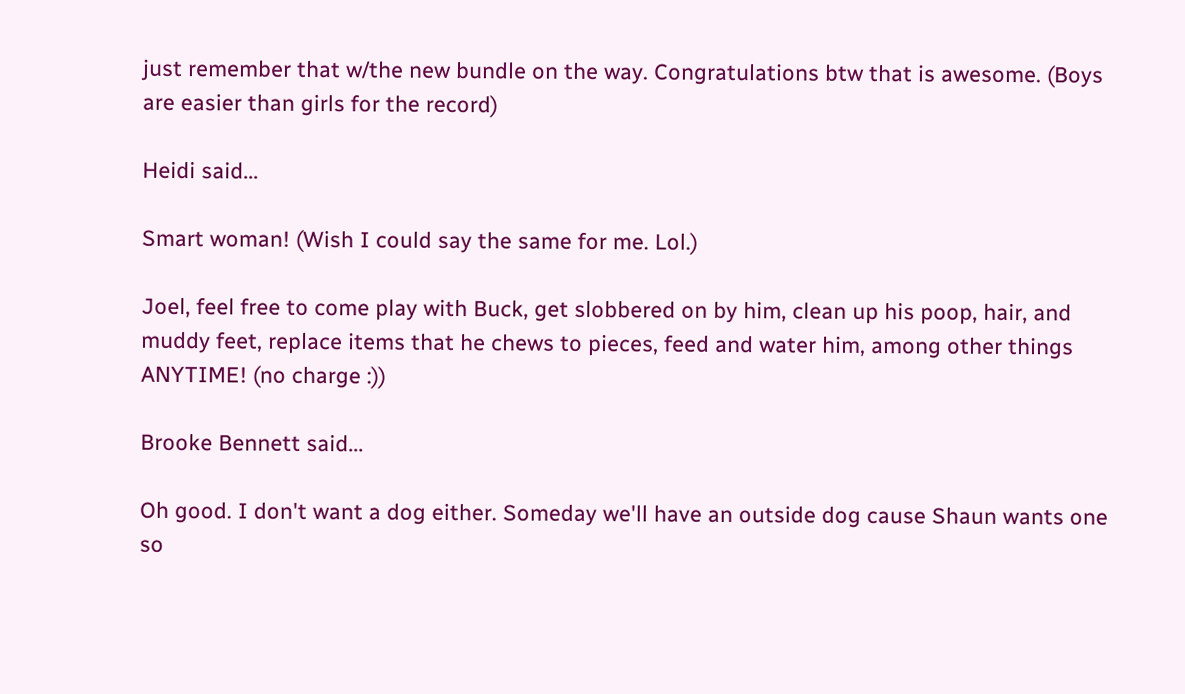just remember that w/the new bundle on the way. Congratulations btw that is awesome. (Boys are easier than girls for the record)

Heidi said...

Smart woman! (Wish I could say the same for me. Lol.)

Joel, feel free to come play with Buck, get slobbered on by him, clean up his poop, hair, and muddy feet, replace items that he chews to pieces, feed and water him, among other things ANYTIME! (no charge :))

Brooke Bennett said...

Oh good. I don't want a dog either. Someday we'll have an outside dog cause Shaun wants one so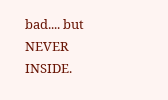bad.... but NEVER INSIDE.